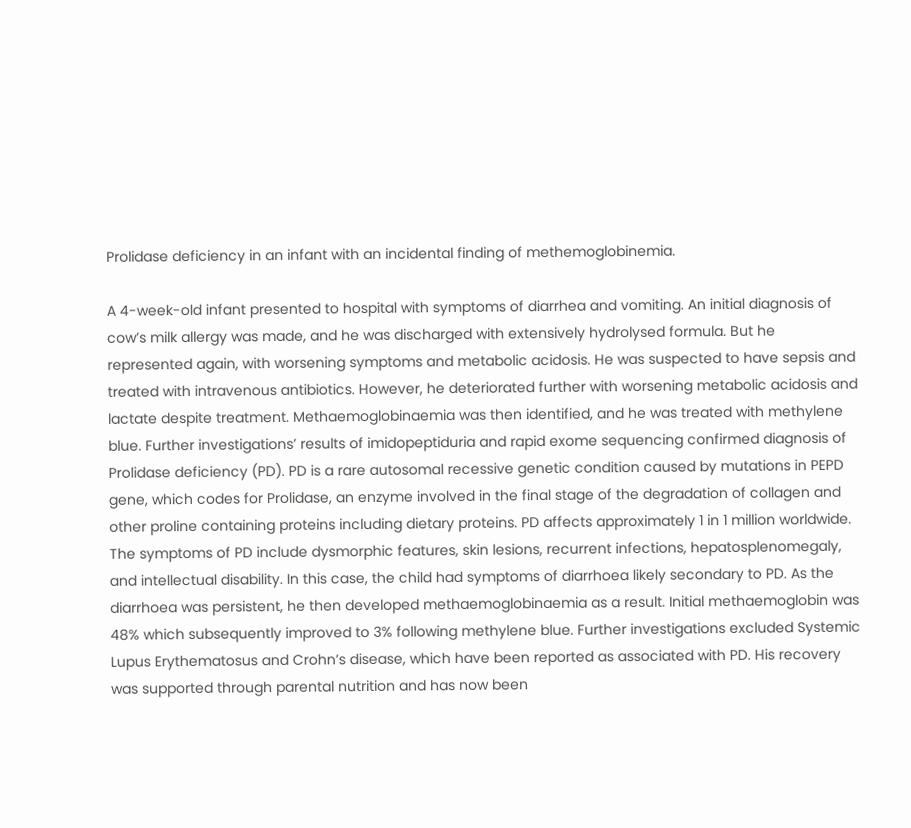Prolidase deficiency in an infant with an incidental finding of methemoglobinemia.

A 4-week-old infant presented to hospital with symptoms of diarrhea and vomiting. An initial diagnosis of cow’s milk allergy was made, and he was discharged with extensively hydrolysed formula. But he represented again, with worsening symptoms and metabolic acidosis. He was suspected to have sepsis and treated with intravenous antibiotics. However, he deteriorated further with worsening metabolic acidosis and lactate despite treatment. Methaemoglobinaemia was then identified, and he was treated with methylene blue. Further investigations’ results of imidopeptiduria and rapid exome sequencing confirmed diagnosis of Prolidase deficiency (PD). PD is a rare autosomal recessive genetic condition caused by mutations in PEPD gene, which codes for Prolidase, an enzyme involved in the final stage of the degradation of collagen and other proline containing proteins including dietary proteins. PD affects approximately 1 in 1 million worldwide. The symptoms of PD include dysmorphic features, skin lesions, recurrent infections, hepatosplenomegaly, and intellectual disability. In this case, the child had symptoms of diarrhoea likely secondary to PD. As the diarrhoea was persistent, he then developed methaemoglobinaemia as a result. Initial methaemoglobin was 48% which subsequently improved to 3% following methylene blue. Further investigations excluded Systemic Lupus Erythematosus and Crohn’s disease, which have been reported as associated with PD. His recovery was supported through parental nutrition and has now been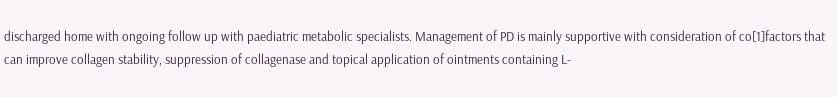discharged home with ongoing follow up with paediatric metabolic specialists. Management of PD is mainly supportive with consideration of co[1]factors that can improve collagen stability, suppression of collagenase and topical application of ointments containing L-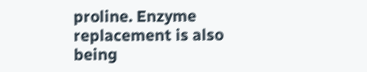proline. Enzyme replacement is also being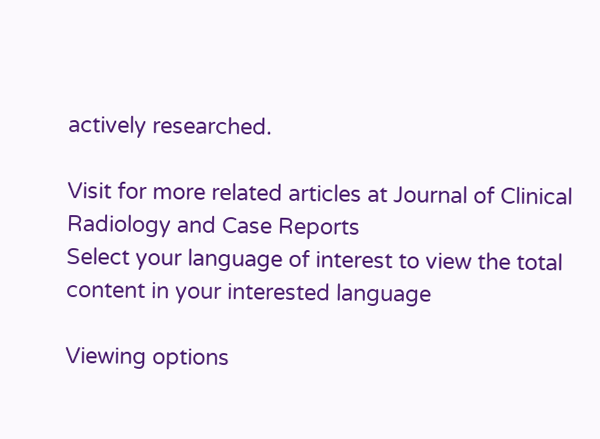actively researched.

Visit for more related articles at Journal of Clinical Radiology and Case Reports
Select your language of interest to view the total content in your interested language

Viewing options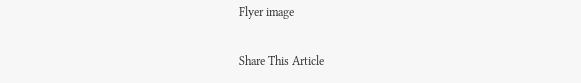Flyer image

Share This Article